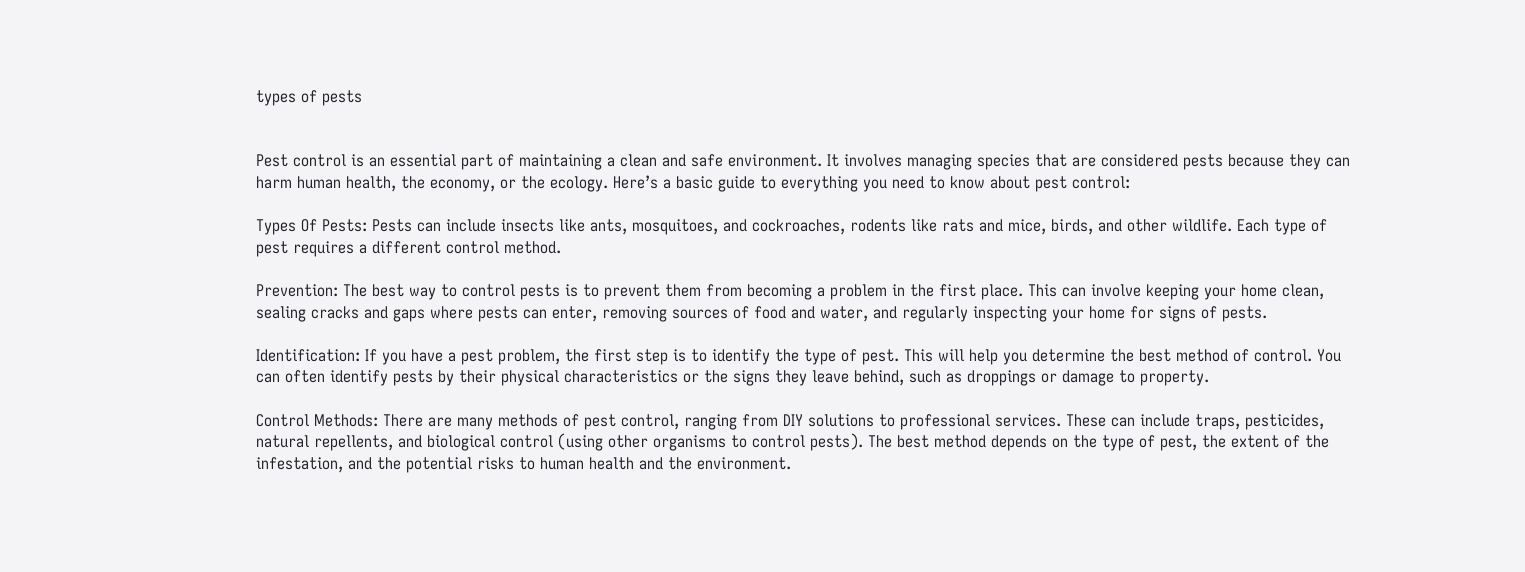types of pests


Pest control is an essential part of maintaining a clean and safe environment. It involves managing species that are considered pests because they can harm human health, the economy, or the ecology. Here’s a basic guide to everything you need to know about pest control:

Types Of Pests: Pests can include insects like ants, mosquitoes, and cockroaches, rodents like rats and mice, birds, and other wildlife. Each type of pest requires a different control method.

Prevention: The best way to control pests is to prevent them from becoming a problem in the first place. This can involve keeping your home clean, sealing cracks and gaps where pests can enter, removing sources of food and water, and regularly inspecting your home for signs of pests.

Identification: If you have a pest problem, the first step is to identify the type of pest. This will help you determine the best method of control. You can often identify pests by their physical characteristics or the signs they leave behind, such as droppings or damage to property.

Control Methods: There are many methods of pest control, ranging from DIY solutions to professional services. These can include traps, pesticides, natural repellents, and biological control (using other organisms to control pests). The best method depends on the type of pest, the extent of the infestation, and the potential risks to human health and the environment.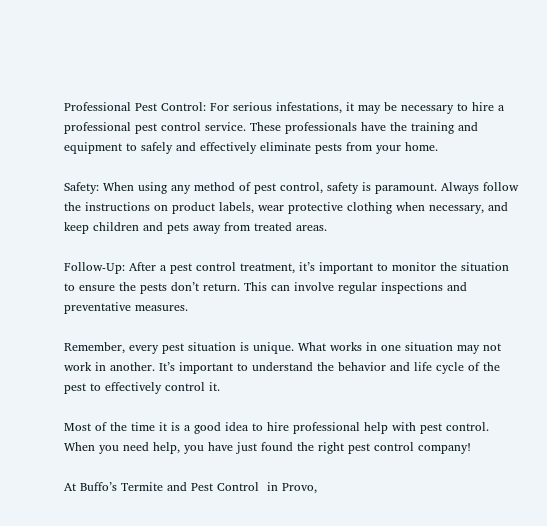Professional Pest Control: For serious infestations, it may be necessary to hire a professional pest control service. These professionals have the training and equipment to safely and effectively eliminate pests from your home.

Safety: When using any method of pest control, safety is paramount. Always follow the instructions on product labels, wear protective clothing when necessary, and keep children and pets away from treated areas.

Follow-Up: After a pest control treatment, it’s important to monitor the situation to ensure the pests don’t return. This can involve regular inspections and preventative measures.

Remember, every pest situation is unique. What works in one situation may not work in another. It’s important to understand the behavior and life cycle of the pest to effectively control it.

Most of the time it is a good idea to hire professional help with pest control. When you need help, you have just found the right pest control company!

At Buffo’s Termite and Pest Control  in Provo,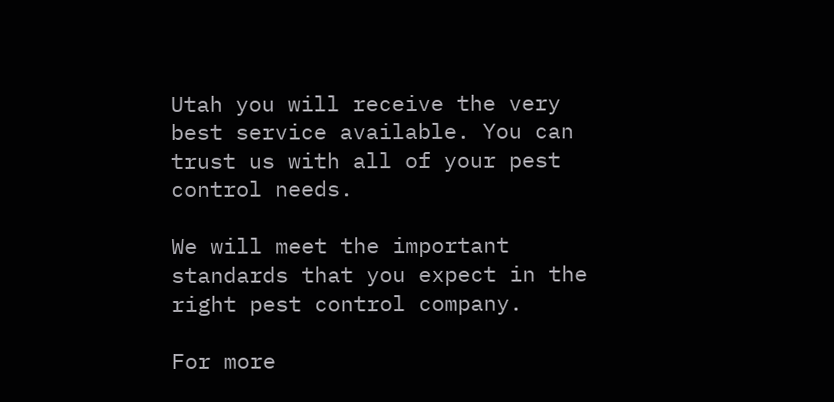Utah you will receive the very best service available. You can trust us with all of your pest control needs.

We will meet the important standards that you expect in the right pest control company.

For more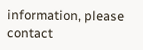information, please contact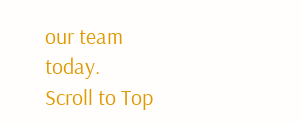our team today.
Scroll to Top